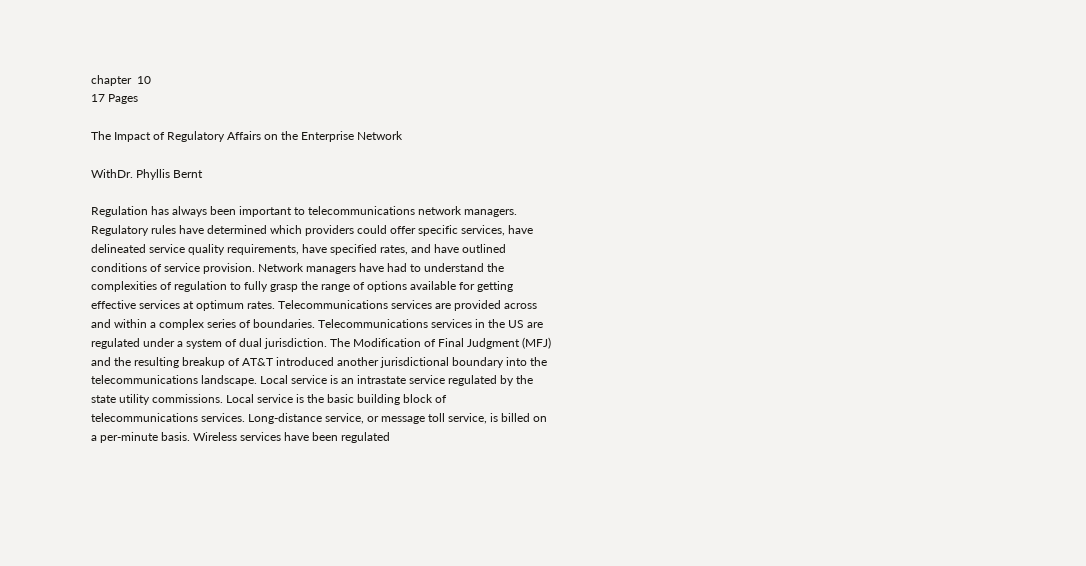chapter  10
17 Pages

The Impact of Regulatory Affairs on the Enterprise Network

WithDr. Phyllis Bernt

Regulation has always been important to telecommunications network managers. Regulatory rules have determined which providers could offer specific services, have delineated service quality requirements, have specified rates, and have outlined conditions of service provision. Network managers have had to understand the complexities of regulation to fully grasp the range of options available for getting effective services at optimum rates. Telecommunications services are provided across and within a complex series of boundaries. Telecommunications services in the US are regulated under a system of dual jurisdiction. The Modification of Final Judgment (MFJ) and the resulting breakup of AT&T introduced another jurisdictional boundary into the telecommunications landscape. Local service is an intrastate service regulated by the state utility commissions. Local service is the basic building block of telecommunications services. Long-distance service, or message toll service, is billed on a per-minute basis. Wireless services have been regulated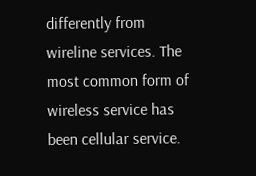differently from wireline services. The most common form of wireless service has been cellular service.